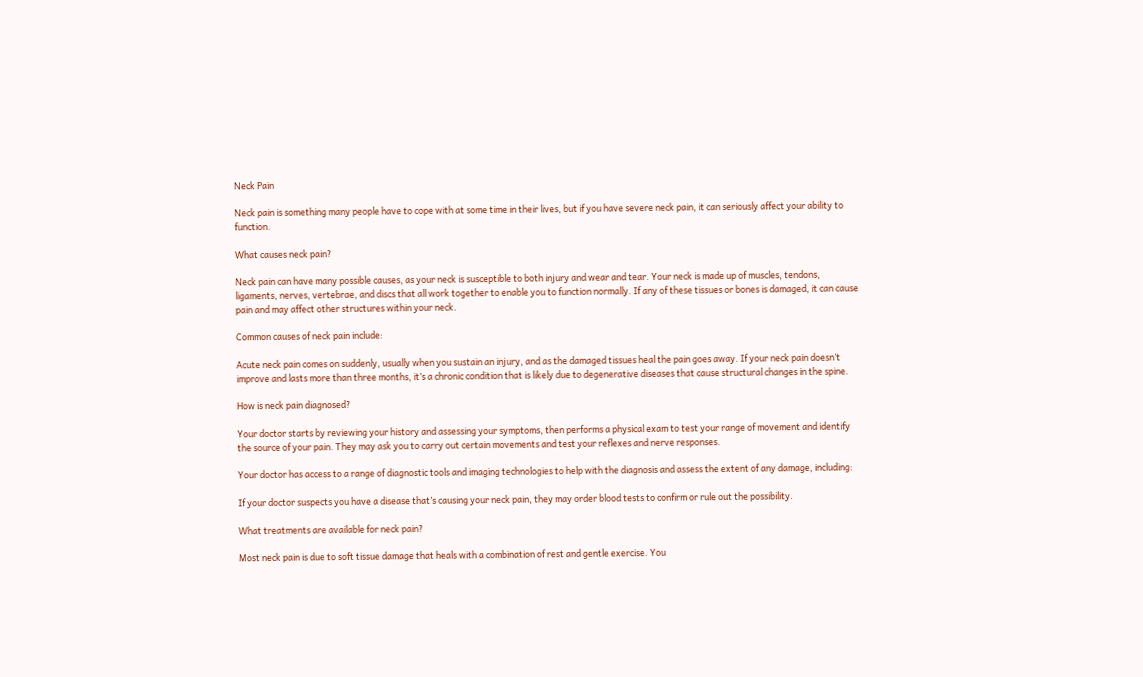Neck Pain

Neck pain is something many people have to cope with at some time in their lives, but if you have severe neck pain, it can seriously affect your ability to function.

What causes neck pain?

Neck pain can have many possible causes, as your neck is susceptible to both injury and wear and tear. Your neck is made up of muscles, tendons, ligaments, nerves, vertebrae, and discs that all work together to enable you to function normally. If any of these tissues or bones is damaged, it can cause pain and may affect other structures within your neck.

Common causes of neck pain include:

Acute neck pain comes on suddenly, usually when you sustain an injury, and as the damaged tissues heal the pain goes away. If your neck pain doesn’t improve and lasts more than three months, it’s a chronic condition that is likely due to degenerative diseases that cause structural changes in the spine.

How is neck pain diagnosed?

Your doctor starts by reviewing your history and assessing your symptoms, then performs a physical exam to test your range of movement and identify the source of your pain. They may ask you to carry out certain movements and test your reflexes and nerve responses.

Your doctor has access to a range of diagnostic tools and imaging technologies to help with the diagnosis and assess the extent of any damage, including:

If your doctor suspects you have a disease that’s causing your neck pain, they may order blood tests to confirm or rule out the possibility.

What treatments are available for neck pain?

Most neck pain is due to soft tissue damage that heals with a combination of rest and gentle exercise. You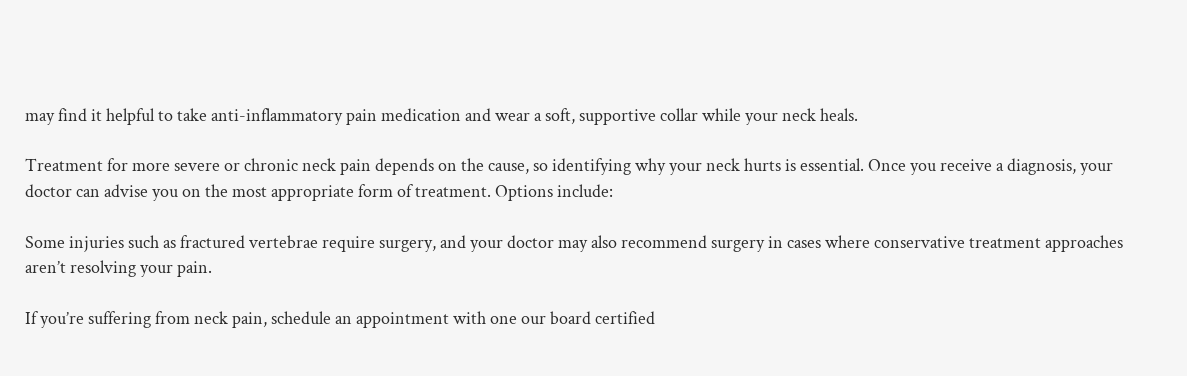may find it helpful to take anti-inflammatory pain medication and wear a soft, supportive collar while your neck heals.

Treatment for more severe or chronic neck pain depends on the cause, so identifying why your neck hurts is essential. Once you receive a diagnosis, your doctor can advise you on the most appropriate form of treatment. Options include:

Some injuries such as fractured vertebrae require surgery, and your doctor may also recommend surgery in cases where conservative treatment approaches aren’t resolving your pain.

If you’re suffering from neck pain, schedule an appointment with one our board certified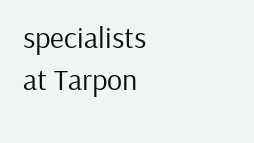specialists at Tarpon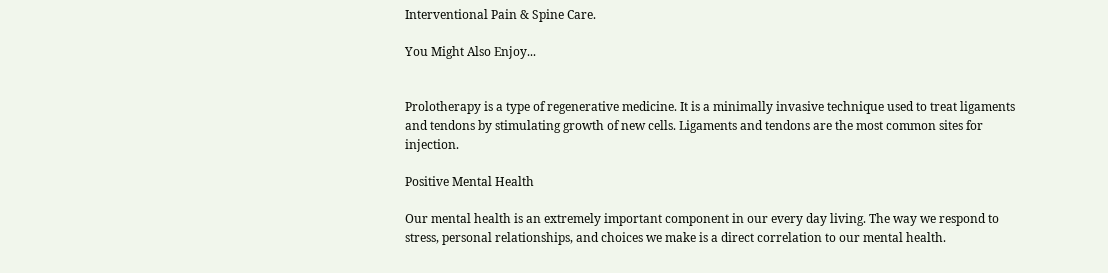Interventional Pain & Spine Care.

You Might Also Enjoy...


Prolotherapy is a type of regenerative medicine. It is a minimally invasive technique used to treat ligaments and tendons by stimulating growth of new cells. Ligaments and tendons are the most common sites for injection.

Positive Mental Health

Our mental health is an extremely important component in our every day living. The way we respond to stress, personal relationships, and choices we make is a direct correlation to our mental health.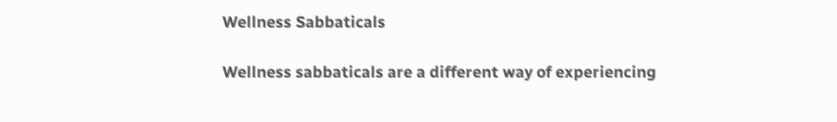Wellness Sabbaticals

Wellness sabbaticals are a different way of experiencing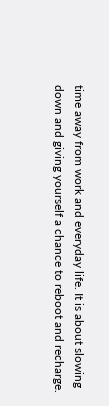time away from work and everyday life. It is about slowing down and giving yourself a chance to reboot and recharge.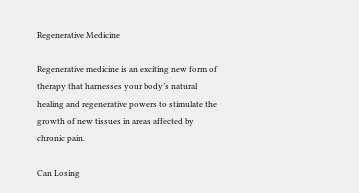Regenerative Medicine

Regenerative medicine is an exciting new form of therapy that harnesses your body’s natural healing and regenerative powers to stimulate the growth of new tissues in areas affected by chronic pain.

Can Losing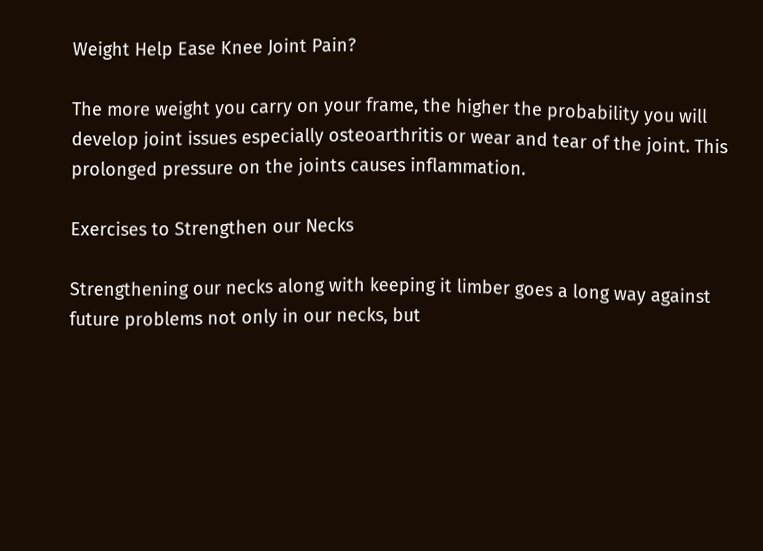Weight Help Ease Knee Joint Pain?

The more weight you carry on your frame, the higher the probability you will develop joint issues especially osteoarthritis or wear and tear of the joint. This prolonged pressure on the joints causes inflammation.

Exercises to Strengthen our Necks

Strengthening our necks along with keeping it limber goes a long way against future problems not only in our necks, but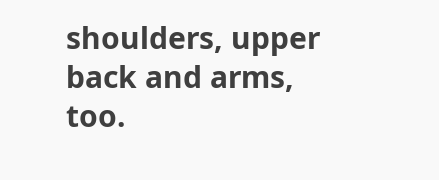shoulders, upper back and arms, too.